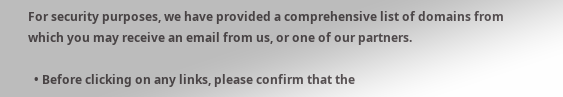For security purposes, we have provided a comprehensive list of domains from which you may receive an email from us, or one of our partners.

  • Before clicking on any links, please confirm that the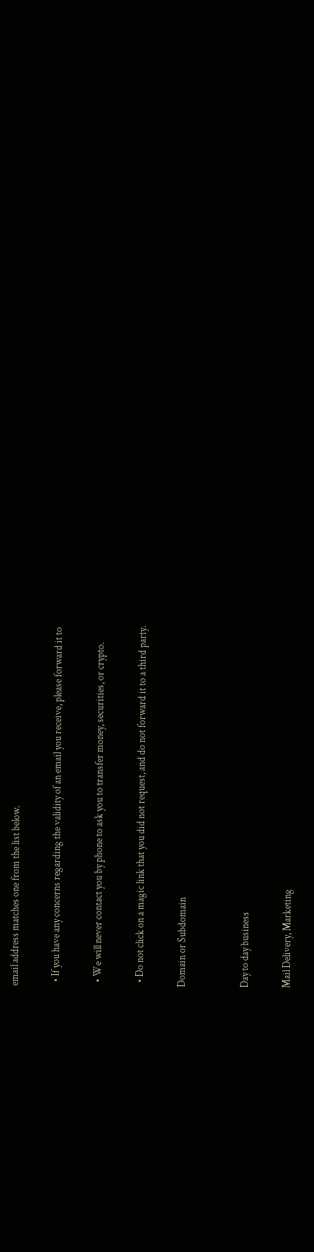email address matches one from the list below.

  • If you have any concerns regarding the validity of an email you receive, please forward it to

  • We will never contact you by phone to ask you to transfer money, securities, or crypto.

  • Do not click on a magic link that you did not request, and do not forward it to a third party.

Domain or Subdomain


Day to day business

Mail Delivery, Marketing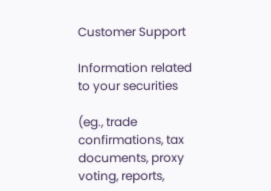Customer Support

Information related to your securities

(eg., trade confirmations, tax documents, proxy voting, reports,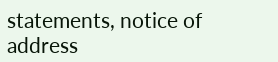statements, notice of address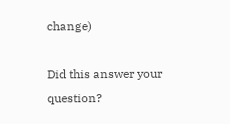change)

Did this answer your question?